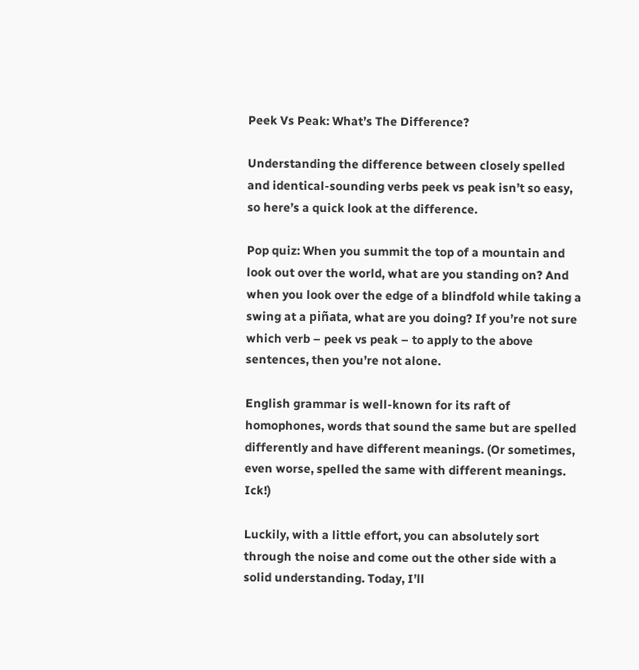Peek Vs Peak: What’s The Difference?

Understanding the difference between closely spelled and identical-sounding verbs peek vs peak isn’t so easy, so here’s a quick look at the difference.

Pop quiz: When you summit the top of a mountain and look out over the world, what are you standing on? And when you look over the edge of a blindfold while taking a swing at a piñata, what are you doing? If you’re not sure which verb – peek vs peak – to apply to the above sentences, then you’re not alone.

English grammar is well-known for its raft of homophones, words that sound the same but are spelled differently and have different meanings. (Or sometimes, even worse, spelled the same with different meanings. Ick!)

Luckily, with a little effort, you can absolutely sort through the noise and come out the other side with a solid understanding. Today, I’ll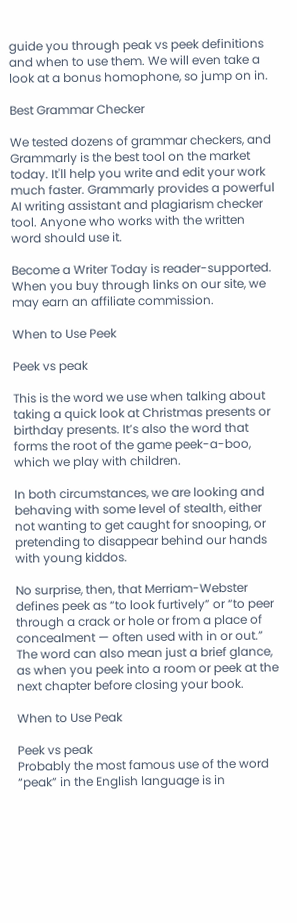guide you through peak vs peek definitions and when to use them. We will even take a look at a bonus homophone, so jump on in.

Best Grammar Checker

We tested dozens of grammar checkers, and Grammarly is the best tool on the market today. It'll help you write and edit your work much faster. Grammarly provides a powerful AI writing assistant and plagiarism checker tool. Anyone who works with the written word should use it.

Become a Writer Today is reader-supported. When you buy through links on our site, we may earn an affiliate commission.

When to Use Peek

Peek vs peak

This is the word we use when talking about taking a quick look at Christmas presents or birthday presents. It’s also the word that forms the root of the game peek-a-boo, which we play with children.

In both circumstances, we are looking and behaving with some level of stealth, either not wanting to get caught for snooping, or pretending to disappear behind our hands with young kiddos.

No surprise, then, that Merriam-Webster defines peek as “to look furtively” or “to peer through a crack or hole or from a place of concealment — often used with in or out.” The word can also mean just a brief glance, as when you peek into a room or peek at the next chapter before closing your book.

When to Use Peak

Peek vs peak
Probably the most famous use of the word “peak” in the English language is in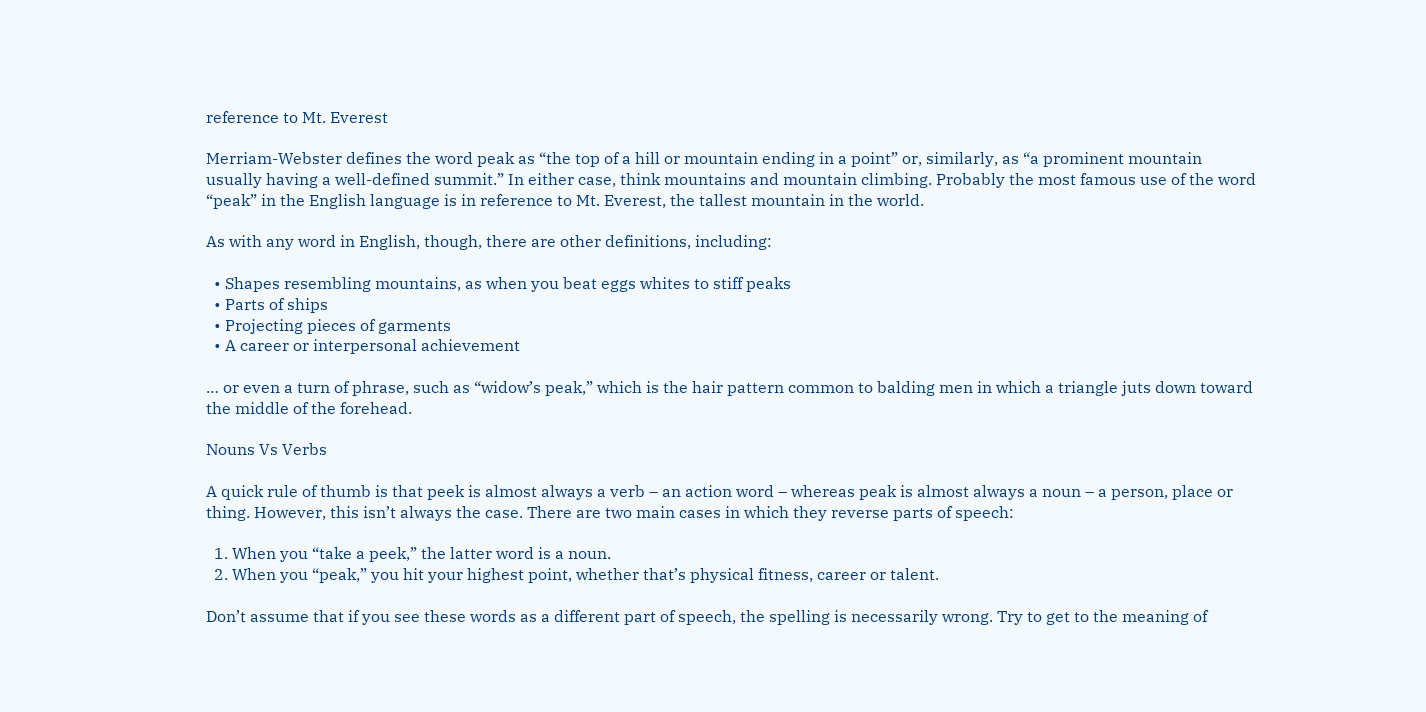reference to Mt. Everest

Merriam-Webster defines the word peak as “the top of a hill or mountain ending in a point” or, similarly, as “a prominent mountain usually having a well-defined summit.” In either case, think mountains and mountain climbing. Probably the most famous use of the word “peak” in the English language is in reference to Mt. Everest, the tallest mountain in the world.

As with any word in English, though, there are other definitions, including:

  • Shapes resembling mountains, as when you beat eggs whites to stiff peaks
  • Parts of ships
  • Projecting pieces of garments
  • A career or interpersonal achievement

… or even a turn of phrase, such as “widow’s peak,” which is the hair pattern common to balding men in which a triangle juts down toward the middle of the forehead.

Nouns Vs Verbs

A quick rule of thumb is that peek is almost always a verb – an action word – whereas peak is almost always a noun – a person, place or thing. However, this isn’t always the case. There are two main cases in which they reverse parts of speech:

  1. When you “take a peek,” the latter word is a noun.
  2. When you “peak,” you hit your highest point, whether that’s physical fitness, career or talent.

Don’t assume that if you see these words as a different part of speech, the spelling is necessarily wrong. Try to get to the meaning of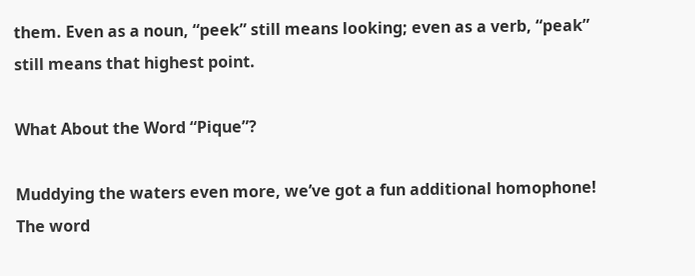them. Even as a noun, “peek” still means looking; even as a verb, “peak” still means that highest point.

What About the Word “Pique”?

Muddying the waters even more, we’ve got a fun additional homophone! The word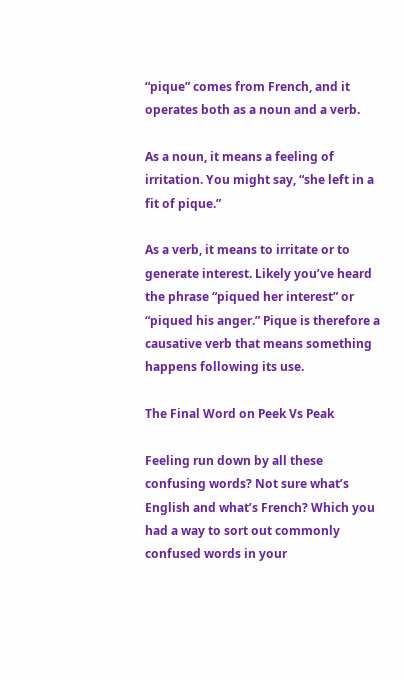“pique” comes from French, and it operates both as a noun and a verb.

As a noun, it means a feeling of irritation. You might say, “she left in a fit of pique.”

As a verb, it means to irritate or to generate interest. Likely you’ve heard the phrase “piqued her interest” or “piqued his anger.” Pique is therefore a causative verb that means something happens following its use.

The Final Word on Peek Vs Peak

Feeling run down by all these confusing words? Not sure what’s English and what’s French? Which you had a way to sort out commonly confused words in your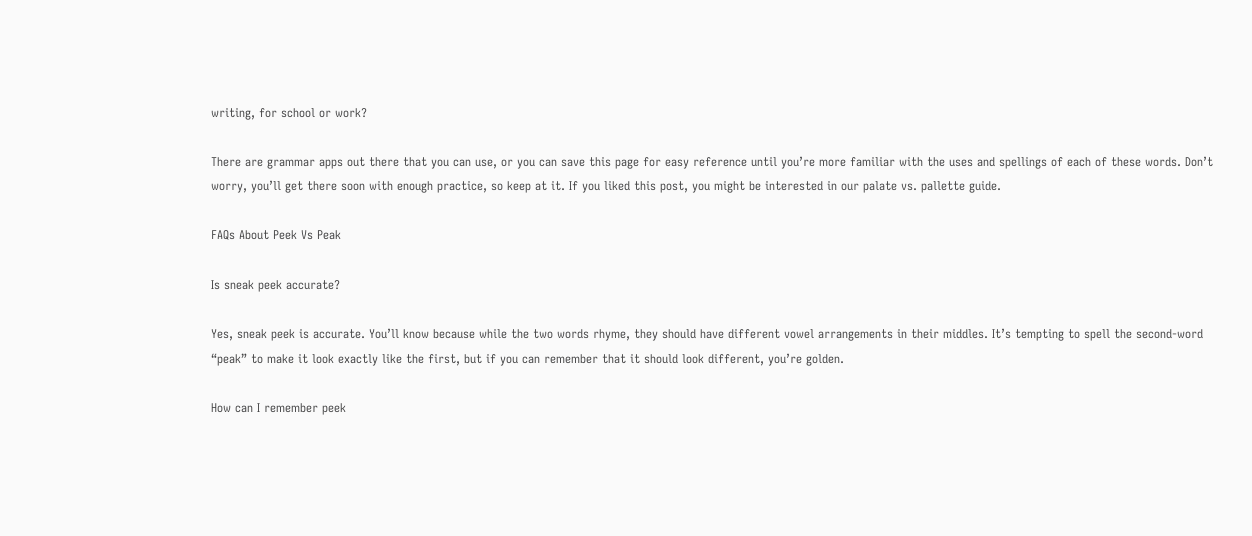writing, for school or work?

There are grammar apps out there that you can use, or you can save this page for easy reference until you’re more familiar with the uses and spellings of each of these words. Don’t worry, you’ll get there soon with enough practice, so keep at it. If you liked this post, you might be interested in our palate vs. pallette guide.

FAQs About Peek Vs Peak

Is sneak peek accurate?

Yes, sneak peek is accurate. You’ll know because while the two words rhyme, they should have different vowel arrangements in their middles. It’s tempting to spell the second-word “peak” to make it look exactly like the first, but if you can remember that it should look different, you’re golden.

How can I remember peek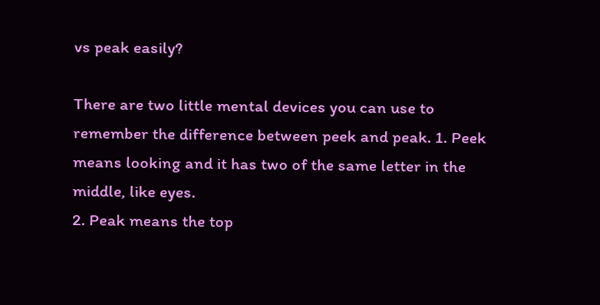vs peak easily?

There are two little mental devices you can use to remember the difference between peek and peak. 1. Peek means looking and it has two of the same letter in the middle, like eyes.
2. Peak means the top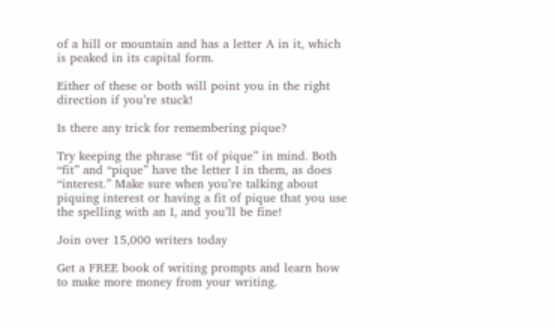of a hill or mountain and has a letter A in it, which is peaked in its capital form.

Either of these or both will point you in the right direction if you’re stuck!

Is there any trick for remembering pique?

Try keeping the phrase “fit of pique” in mind. Both “fit” and “pique” have the letter I in them, as does “interest.” Make sure when you’re talking about piquing interest or having a fit of pique that you use the spelling with an I, and you’ll be fine!

Join over 15,000 writers today

Get a FREE book of writing prompts and learn how to make more money from your writing.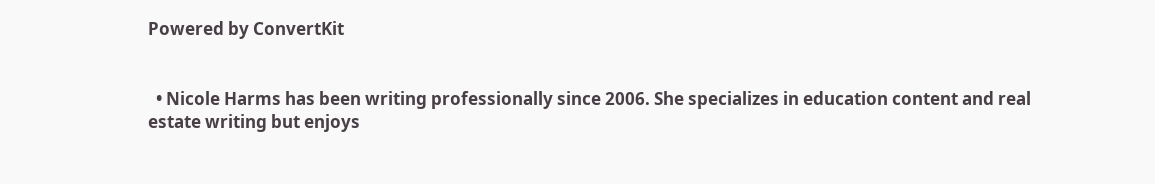Powered by ConvertKit


  • Nicole Harms has been writing professionally since 2006. She specializes in education content and real estate writing but enjoys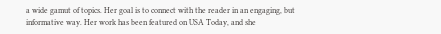a wide gamut of topics. Her goal is to connect with the reader in an engaging, but informative way. Her work has been featured on USA Today, and she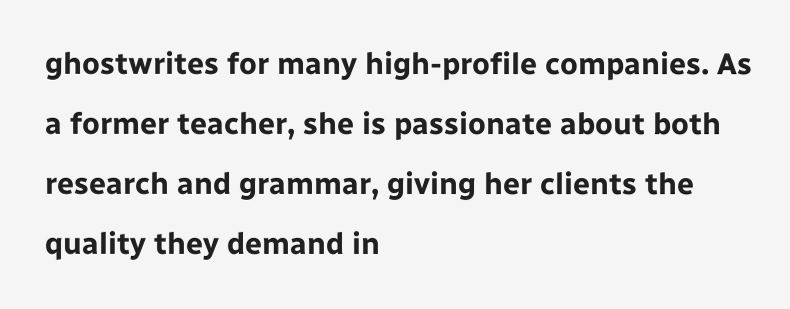ghostwrites for many high-profile companies. As a former teacher, she is passionate about both research and grammar, giving her clients the quality they demand in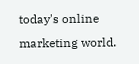today's online marketing world.